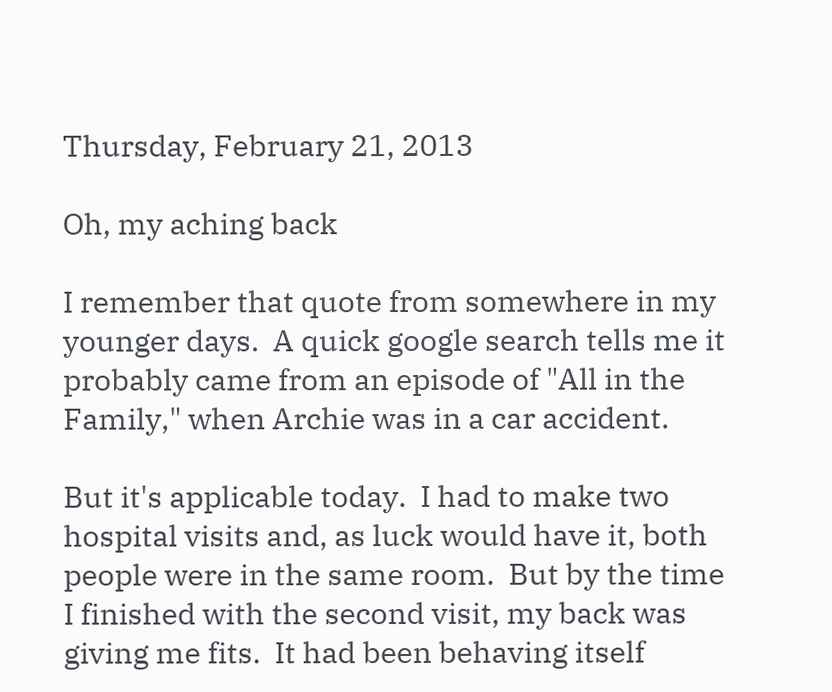Thursday, February 21, 2013

Oh, my aching back

I remember that quote from somewhere in my younger days.  A quick google search tells me it probably came from an episode of "All in the Family," when Archie was in a car accident.

But it's applicable today.  I had to make two hospital visits and, as luck would have it, both people were in the same room.  But by the time I finished with the second visit, my back was giving me fits.  It had been behaving itself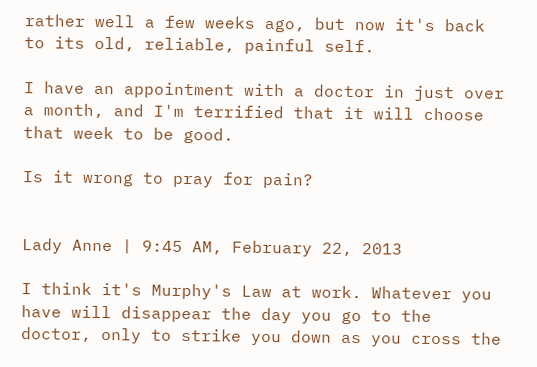rather well a few weeks ago, but now it's back to its old, reliable, painful self.

I have an appointment with a doctor in just over a month, and I'm terrified that it will choose that week to be good.

Is it wrong to pray for pain?


Lady Anne | 9:45 AM, February 22, 2013

I think it's Murphy's Law at work. Whatever you have will disappear the day you go to the doctor, only to strike you down as you cross the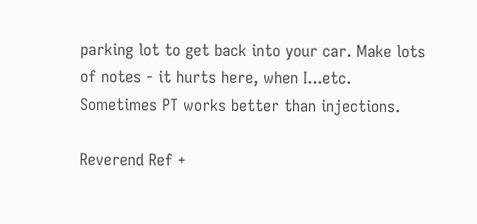parking lot to get back into your car. Make lots of notes - it hurts here, when I...etc. Sometimes PT works better than injections.

Reverend Ref +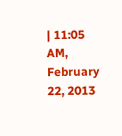| 11:05 AM, February 22, 2013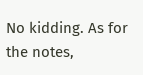No kidding. As for the notes,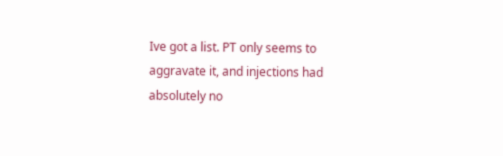Ive got a list. PT only seems to aggravate it, and injections had absolutely no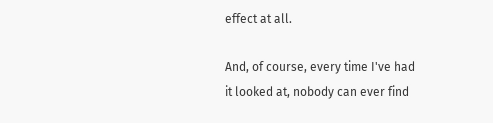effect at all.

And, of course, every time I've had it looked at, nobody can ever find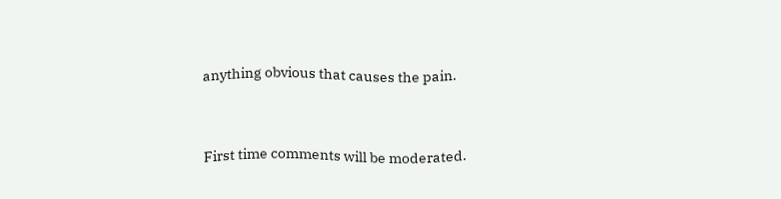anything obvious that causes the pain.


First time comments will be moderated.